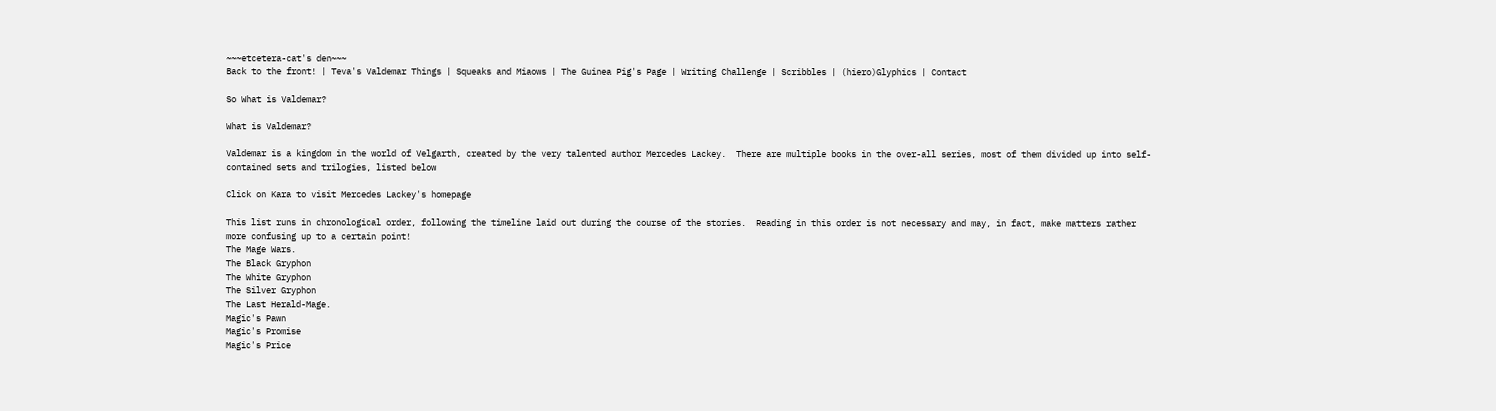~~~etcetera-cat's den~~~
Back to the front! | Teva's Valdemar Things | Squeaks and Miaows | The Guinea Pig's Page | Writing Challenge | Scribbles | (hiero)Glyphics | Contact

So What is Valdemar?

What is Valdemar?

Valdemar is a kingdom in the world of Velgarth, created by the very talented author Mercedes Lackey.  There are multiple books in the over-all series, most of them divided up into self-contained sets and trilogies, listed below

Click on Kara to visit Mercedes Lackey's homepage

This list runs in chronological order, following the timeline laid out during the course of the stories.  Reading in this order is not necessary and may, in fact, make matters rather more confusing up to a certain point!
The Mage Wars.
The Black Gryphon
The White Gryphon
The Silver Gryphon
The Last Herald-Mage.
Magic's Pawn
Magic's Promise
Magic's Price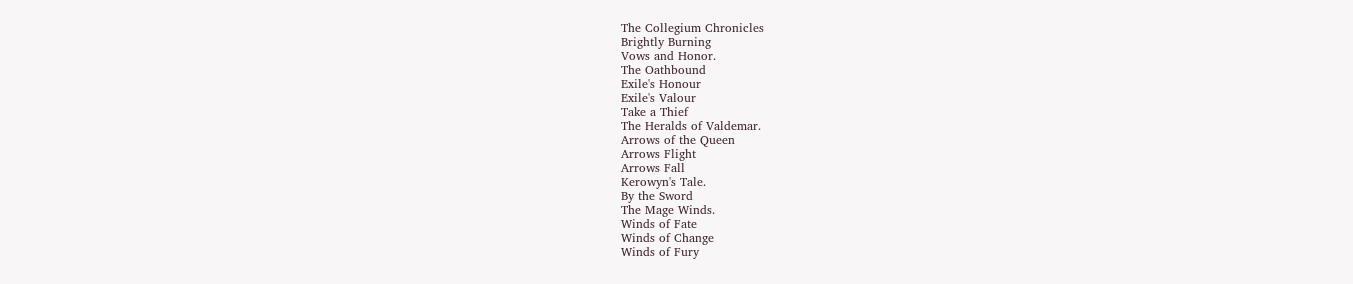The Collegium Chronicles
Brightly Burning
Vows and Honor.
The Oathbound
Exile's Honour
Exile's Valour
Take a Thief
The Heralds of Valdemar.
Arrows of the Queen
Arrows Flight
Arrows Fall
Kerowyn's Tale.
By the Sword
The Mage Winds.
Winds of Fate
Winds of Change
Winds of Fury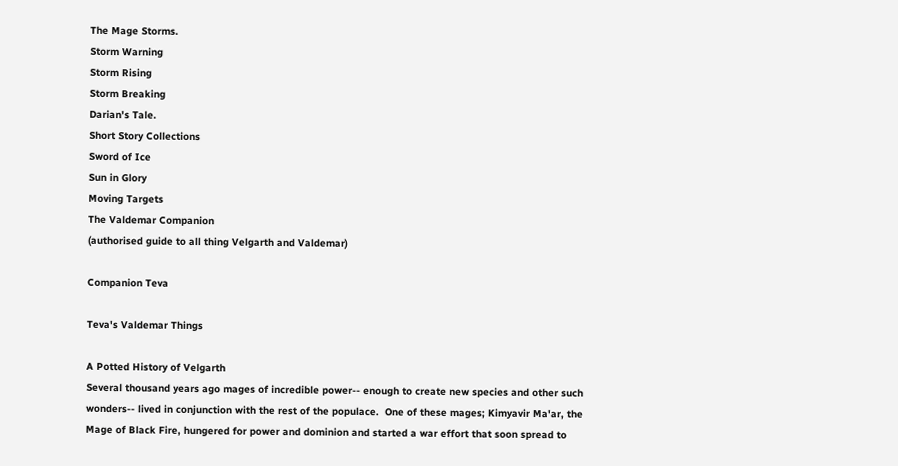The Mage Storms.
Storm Warning
Storm Rising
Storm Breaking
Darian's Tale.
Short Story Collections
Sword of Ice
Sun in Glory
Moving Targets
The Valdemar Companion
(authorised guide to all thing Velgarth and Valdemar)

Companion Teva

Teva's Valdemar Things

A Potted History of Velgarth
Several thousand years ago mages of incredible power-- enough to create new species and other such wonders-- lived in conjunction with the rest of the populace.  One of these mages; Kimyavir Ma'ar, the Mage of Black Fire, hungered for power and dominion and started a war effort that soon spread to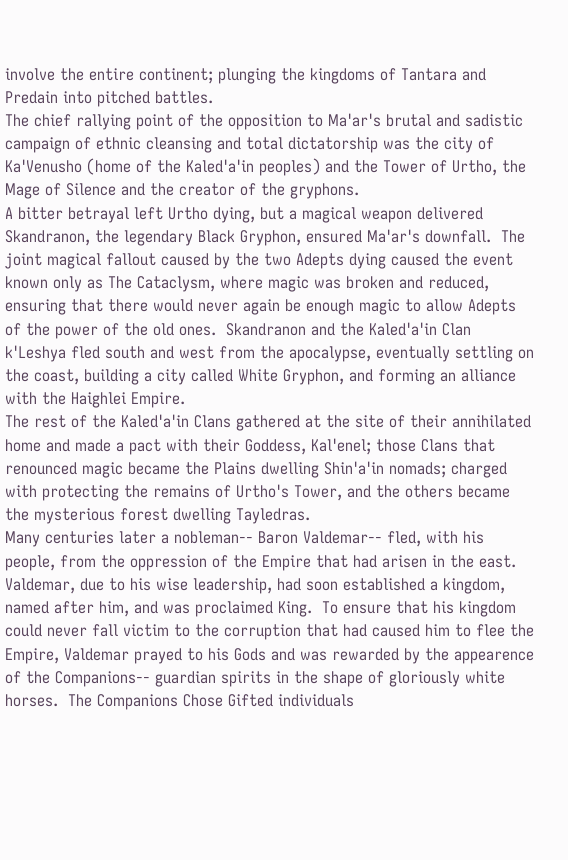involve the entire continent; plunging the kingdoms of Tantara and Predain into pitched battles.
The chief rallying point of the opposition to Ma'ar's brutal and sadistic campaign of ethnic cleansing and total dictatorship was the city of Ka'Venusho (home of the Kaled'a'in peoples) and the Tower of Urtho, the Mage of Silence and the creator of the gryphons.
A bitter betrayal left Urtho dying, but a magical weapon delivered Skandranon, the legendary Black Gryphon, ensured Ma'ar's downfall.  The joint magical fallout caused by the two Adepts dying caused the event known only as The Cataclysm, where magic was broken and reduced, ensuring that there would never again be enough magic to allow Adepts of the power of the old ones.  Skandranon and the Kaled'a'in Clan k'Leshya fled south and west from the apocalypse, eventually settling on the coast, building a city called White Gryphon, and forming an alliance with the Haighlei Empire.
The rest of the Kaled'a'in Clans gathered at the site of their annihilated home and made a pact with their Goddess, Kal'enel; those Clans that renounced magic became the Plains dwelling Shin'a'in nomads; charged with protecting the remains of Urtho's Tower, and the others became the mysterious forest dwelling Tayledras.
Many centuries later a nobleman-- Baron Valdemar-- fled, with his people, from the oppression of the Empire that had arisen in the east.  Valdemar, due to his wise leadership, had soon established a kingdom, named after him, and was proclaimed King.  To ensure that his kingdom could never fall victim to the corruption that had caused him to flee the Empire, Valdemar prayed to his Gods and was rewarded by the appearence of the Companions-- guardian spirits in the shape of gloriously white horses.  The Companions Chose Gifted individuals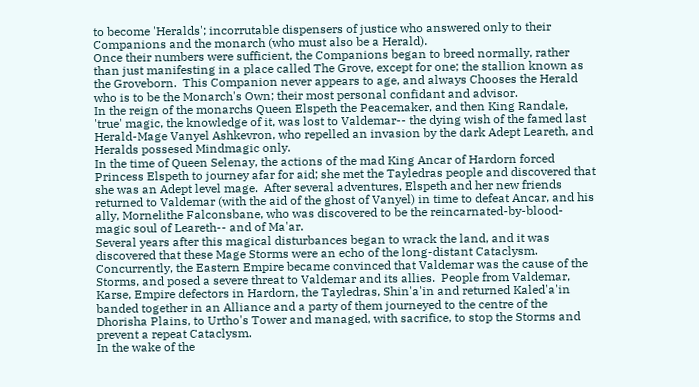to become 'Heralds'; incorrutable dispensers of justice who answered only to their Companions and the monarch (who must also be a Herald).
Once their numbers were sufficient, the Companions began to breed normally, rather than just manifesting in a place called The Grove, except for one; the stallion known as the Groveborn.  This Companion never appears to age, and always Chooses the Herald who is to be the Monarch's Own; their most personal confidant and advisor.
In the reign of the monarchs Queen Elspeth the Peacemaker, and then King Randale, 'true' magic, the knowledge of it, was lost to Valdemar-- the dying wish of the famed last Herald-Mage Vanyel Ashkevron, who repelled an invasion by the dark Adept Leareth, and Heralds possesed Mindmagic only.
In the time of Queen Selenay, the actions of the mad King Ancar of Hardorn forced Princess Elspeth to journey afar for aid; she met the Tayledras people and discovered that she was an Adept level mage.  After several adventures, Elspeth and her new friends returned to Valdemar (with the aid of the ghost of Vanyel) in time to defeat Ancar, and his ally, Mornelithe Falconsbane, who was discovered to be the reincarnated-by-blood-magic soul of Leareth-- and of Ma'ar.
Several years after this magical disturbances began to wrack the land, and it was discovered that these Mage Storms were an echo of the long-distant Cataclysm.  Concurrently, the Eastern Empire became convinced that Valdemar was the cause of the Storms, and posed a severe threat to Valdemar and its allies.  People from Valdemar, Karse, Empire defectors in Hardorn, the Tayledras, Shin'a'in and returned Kaled'a'in banded together in an Alliance and a party of them journeyed to the centre of the Dhorisha Plains, to Urtho's Tower and managed, with sacrifice, to stop the Storms and prevent a repeat Cataclysm.
In the wake of the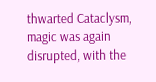thwarted Cataclysm, magic was again disrupted, with the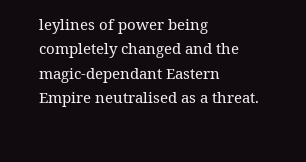leylines of power being completely changed and the magic-dependant Eastern Empire neutralised as a threat.